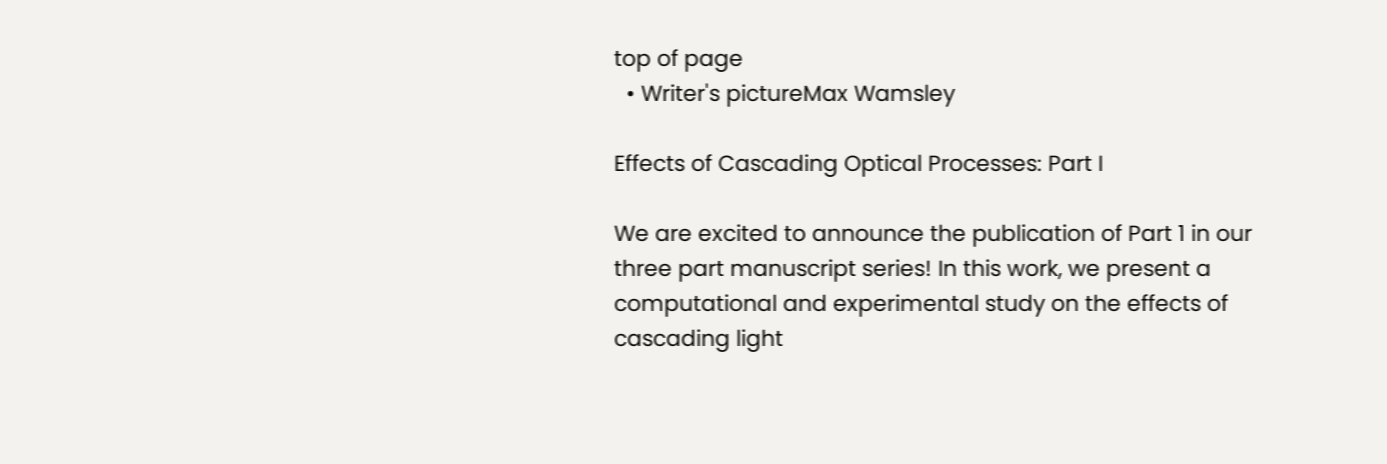top of page
  • Writer's pictureMax Wamsley

Effects of Cascading Optical Processes: Part I

We are excited to announce the publication of Part 1 in our three part manuscript series! In this work, we present a computational and experimental study on the effects of cascading light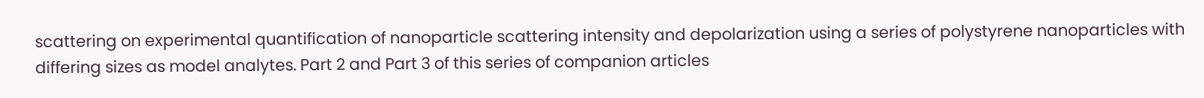scattering on experimental quantification of nanoparticle scattering intensity and depolarization using a series of polystyrene nanoparticles with differing sizes as model analytes. Part 2 and Part 3 of this series of companion articles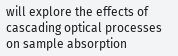will explore the effects of cascading optical processes on sample absorption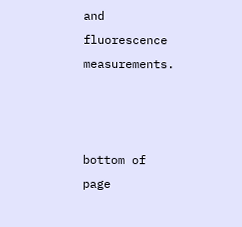and fluorescence measurements.



bottom of page